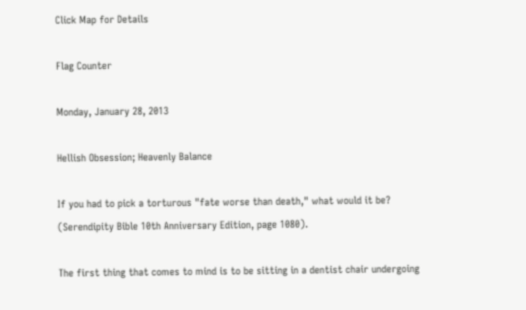Click Map for Details

Flag Counter

Monday, January 28, 2013

Hellish Obsession; Heavenly Balance

If you had to pick a torturous "fate worse than death," what would it be? (Serendipity Bible 10th Anniversary Edition, page 1080).

The first thing that comes to mind is to be sitting in a dentist chair undergoing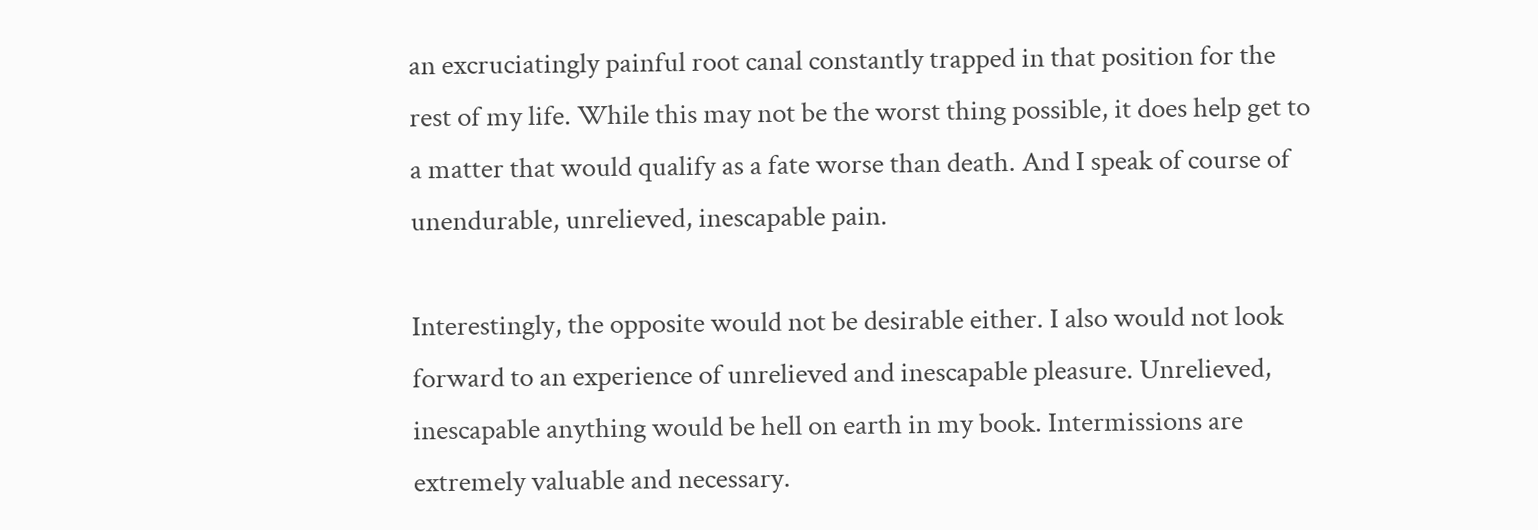an excruciatingly painful root canal constantly trapped in that position for the rest of my life. While this may not be the worst thing possible, it does help get to a matter that would qualify as a fate worse than death. And I speak of course of unendurable, unrelieved, inescapable pain.

Interestingly, the opposite would not be desirable either. I also would not look forward to an experience of unrelieved and inescapable pleasure. Unrelieved, inescapable anything would be hell on earth in my book. Intermissions are extremely valuable and necessary.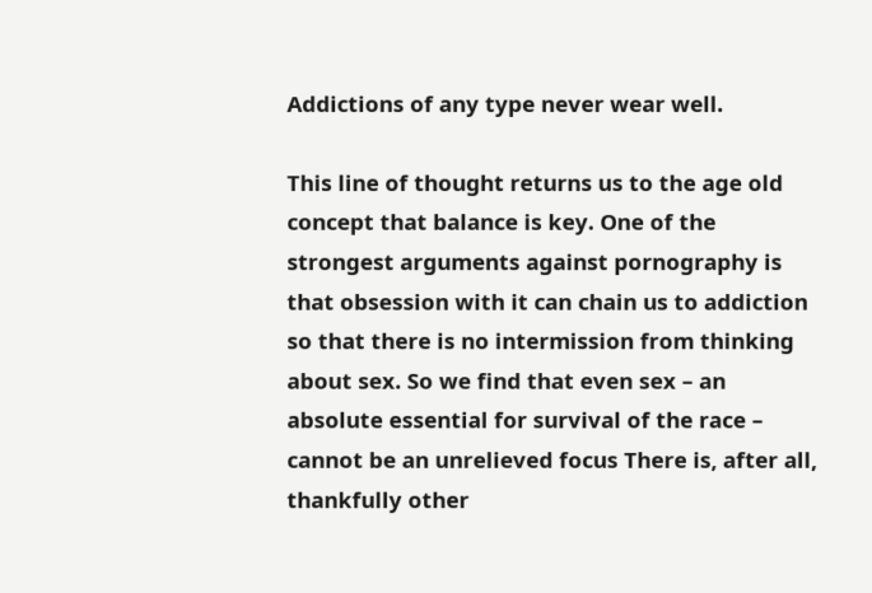Addictions of any type never wear well.

This line of thought returns us to the age old concept that balance is key. One of the strongest arguments against pornography is that obsession with it can chain us to addiction so that there is no intermission from thinking about sex. So we find that even sex – an absolute essential for survival of the race – cannot be an unrelieved focus There is, after all, thankfully other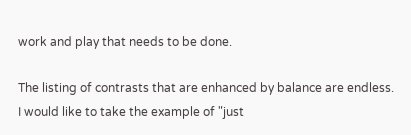work and play that needs to be done.

The listing of contrasts that are enhanced by balance are endless. I would like to take the example of "just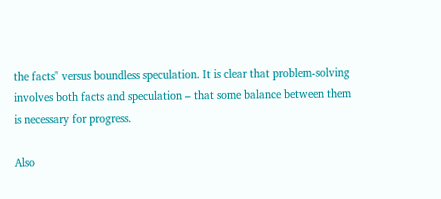the facts" versus boundless speculation. It is clear that problem-solving involves both facts and speculation – that some balance between them is necessary for progress.

Also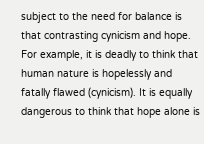subject to the need for balance is that contrasting cynicism and hope. For example, it is deadly to think that human nature is hopelessly and fatally flawed (cynicism). It is equally dangerous to think that hope alone is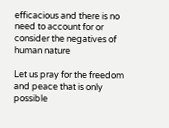efficacious and there is no need to account for or consider the negatives of human nature

Let us pray for the freedom and peace that is only possible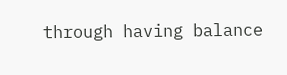through having balance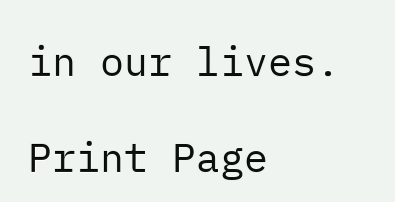in our lives.

Print Page